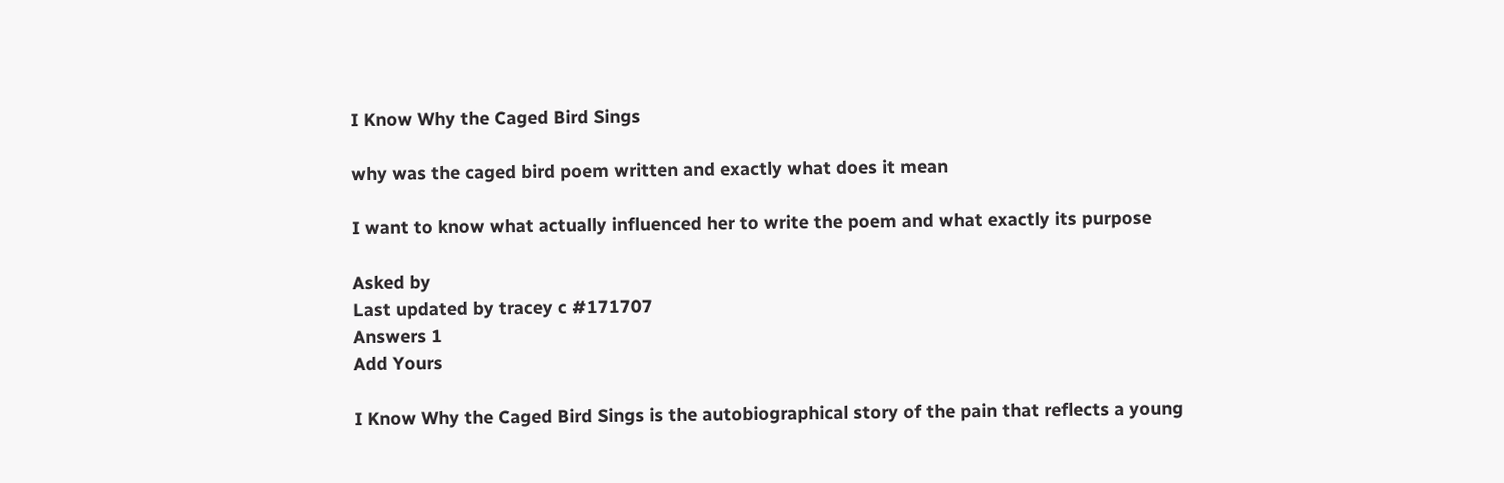I Know Why the Caged Bird Sings

why was the caged bird poem written and exactly what does it mean

I want to know what actually influenced her to write the poem and what exactly its purpose

Asked by
Last updated by tracey c #171707
Answers 1
Add Yours

I Know Why the Caged Bird Sings is the autobiographical story of the pain that reflects a young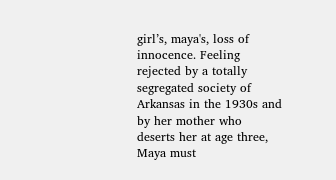girl’s, maya's, loss of innocence. Feeling rejected by a totally segregated society of Arkansas in the 1930s and by her mother who deserts her at age three, Maya must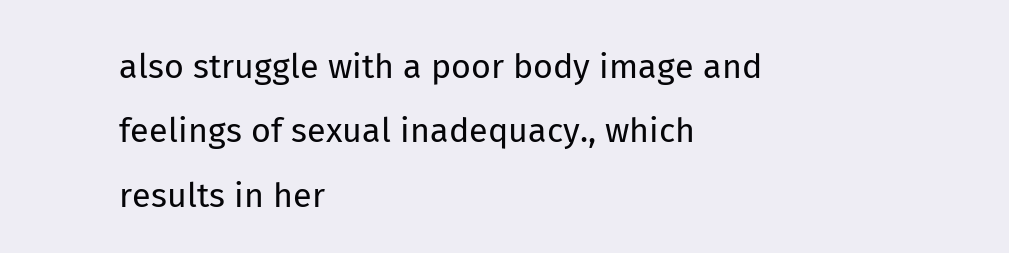also struggle with a poor body image and feelings of sexual inadequacy., which results in her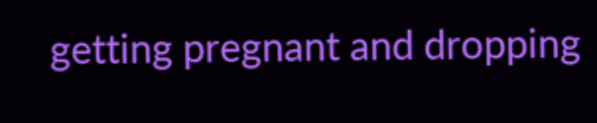getting pregnant and dropping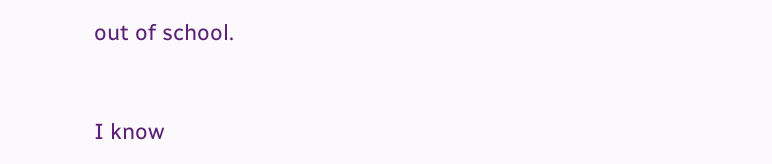out of school.


I know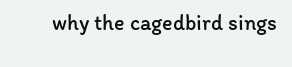why the cagedbird sings